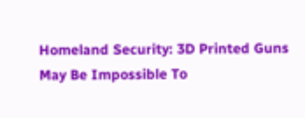Homeland Security: 3D Printed Guns May Be Impossible To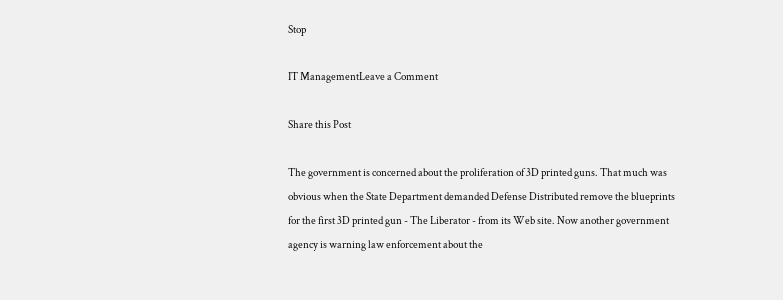Stop

IT ManagementLeave a Comment

Share this Post

The government is concerned about the proliferation of 3D printed guns. That much was obvious when the State Department demanded Defense Distributed remove the blueprints for the first 3D printed gun - The Liberator - from its Web site. Now another government agency is warning law enforcement about the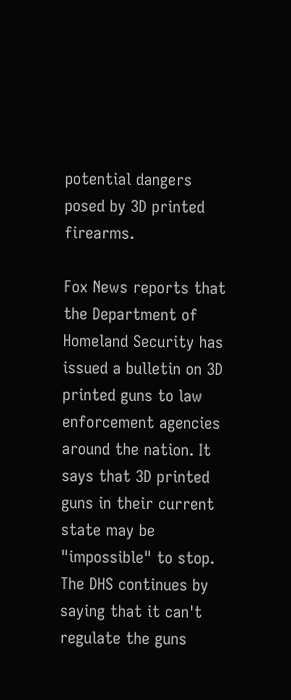potential dangers posed by 3D printed firearms.

Fox News reports that the Department of Homeland Security has issued a bulletin on 3D printed guns to law enforcement agencies around the nation. It says that 3D printed guns in their current state may be "impossible" to stop. The DHS continues by saying that it can't regulate the guns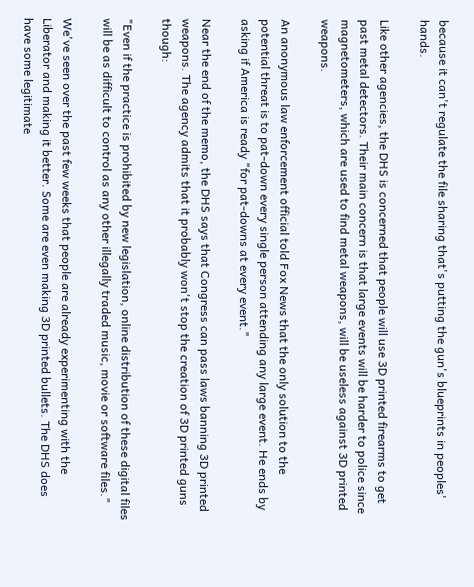because it can't regulate the file sharing that's putting the gun's blueprints in peoples' hands.

Like other agencies, the DHS is concerned that people will use 3D printed firearms to get past metal detectors. Their main concern is that large events will be harder to police since magnetometers, which are used to find metal weapons, will be useless against 3D printed weapons.

An anonymous law enforcement official told Fox News that the only solution to the potential threat is to pat-down every single person attending any large event. He ends by asking if America is ready "for pat-downs at every event."

Near the end of the memo, the DHS says that Congress can pass laws banning 3D printed weapons. The agency admits that it probably won't stop the creation of 3D printed guns though:

"Even if the practice is prohibited by new legislation, online distribution of these digital files will be as difficult to control as any other illegally traded music, movie or software files."

We've seen over the past few weeks that people are already experimenting with the Liberator and making it better. Some are even making 3D printed bullets. The DHS does have some legitimate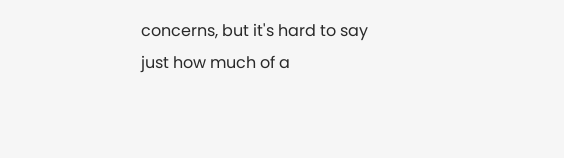concerns, but it's hard to say just how much of a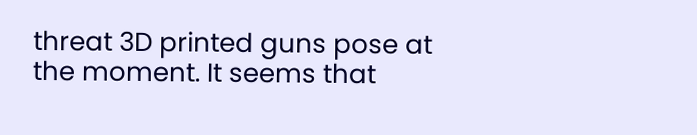threat 3D printed guns pose at the moment. It seems that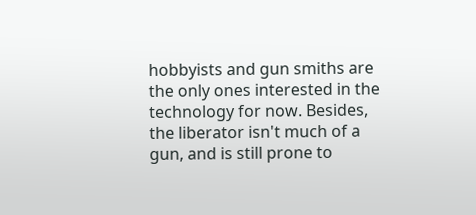hobbyists and gun smiths are the only ones interested in the technology for now. Besides, the liberator isn't much of a gun, and is still prone to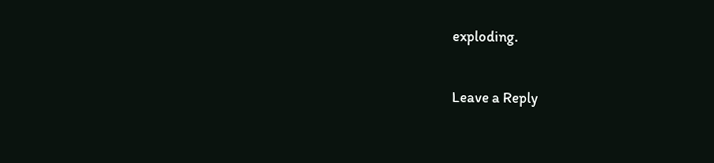exploding.

Leave a Reply